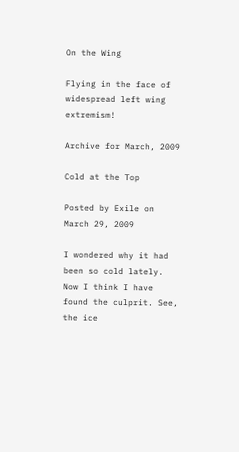On the Wing

Flying in the face of widespread left wing extremism!

Archive for March, 2009

Cold at the Top

Posted by Exile on March 29, 2009

I wondered why it had been so cold lately. Now I think I have found the culprit. See, the ice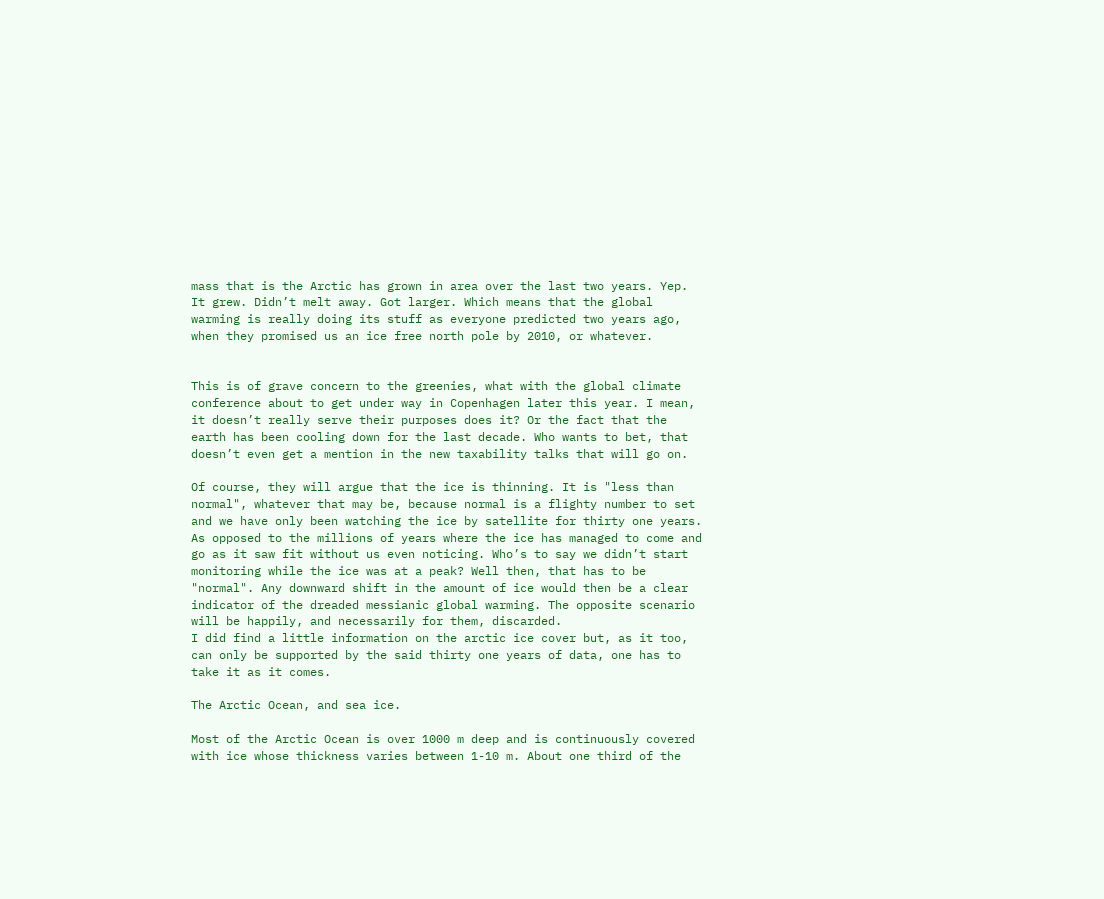mass that is the Arctic has grown in area over the last two years. Yep. It grew. Didn’t melt away. Got larger. Which means that the global warming is really doing its stuff as everyone predicted two years ago, when they promised us an ice free north pole by 2010, or whatever.


This is of grave concern to the greenies, what with the global climate conference about to get under way in Copenhagen later this year. I mean, it doesn’t really serve their purposes does it? Or the fact that the earth has been cooling down for the last decade. Who wants to bet, that doesn’t even get a mention in the new taxability talks that will go on.

Of course, they will argue that the ice is thinning. It is "less than normal", whatever that may be, because normal is a flighty number to set and we have only been watching the ice by satellite for thirty one years. As opposed to the millions of years where the ice has managed to come and go as it saw fit without us even noticing. Who’s to say we didn’t start monitoring while the ice was at a peak? Well then, that has to be "normal". Any downward shift in the amount of ice would then be a clear indicator of the dreaded messianic global warming. The opposite scenario will be happily, and necessarily for them, discarded.
I did find a little information on the arctic ice cover but, as it too, can only be supported by the said thirty one years of data, one has to take it as it comes.

The Arctic Ocean, and sea ice.

Most of the Arctic Ocean is over 1000 m deep and is continuously covered with ice whose thickness varies between 1-10 m. About one third of the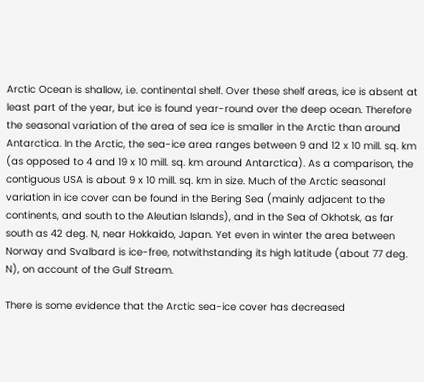Arctic Ocean is shallow, i.e. continental shelf. Over these shelf areas, ice is absent at least part of the year, but ice is found year-round over the deep ocean. Therefore the seasonal variation of the area of sea ice is smaller in the Arctic than around Antarctica. In the Arctic, the sea-ice area ranges between 9 and 12 x 10 mill. sq. km (as opposed to 4 and 19 x 10 mill. sq. km around Antarctica). As a comparison, the contiguous USA is about 9 x 10 mill. sq. km in size. Much of the Arctic seasonal variation in ice cover can be found in the Bering Sea (mainly adjacent to the continents, and south to the Aleutian Islands), and in the Sea of Okhotsk, as far south as 42 deg. N, near Hokkaido, Japan. Yet even in winter the area between Norway and Svalbard is ice-free, notwithstanding its high latitude (about 77 deg. N), on account of the Gulf Stream.

There is some evidence that the Arctic sea-ice cover has decreased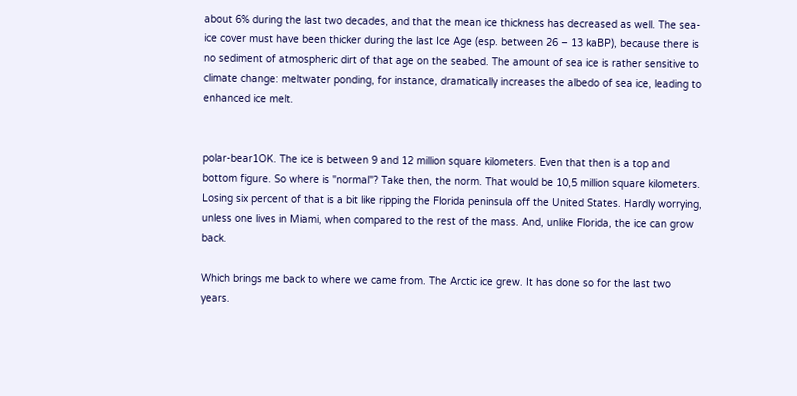about 6% during the last two decades, and that the mean ice thickness has decreased as well. The sea-ice cover must have been thicker during the last Ice Age (esp. between 26 – 13 kaBP), because there is no sediment of atmospheric dirt of that age on the seabed. The amount of sea ice is rather sensitive to climate change: meltwater ponding, for instance, dramatically increases the albedo of sea ice, leading to enhanced ice melt.


polar-bear1OK. The ice is between 9 and 12 million square kilometers. Even that then is a top and bottom figure. So where is "normal"? Take then, the norm. That would be 10,5 million square kilometers. Losing six percent of that is a bit like ripping the Florida peninsula off the United States. Hardly worrying, unless one lives in Miami, when compared to the rest of the mass. And, unlike Florida, the ice can grow back.

Which brings me back to where we came from. The Arctic ice grew. It has done so for the last two years.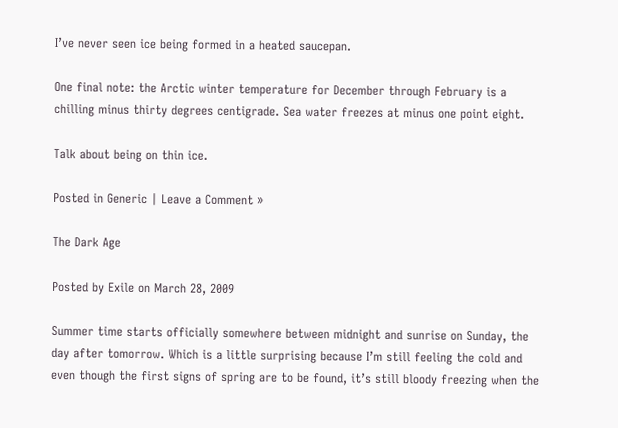I’ve never seen ice being formed in a heated saucepan.

One final note: the Arctic winter temperature for December through February is a chilling minus thirty degrees centigrade. Sea water freezes at minus one point eight.

Talk about being on thin ice.

Posted in Generic | Leave a Comment »

The Dark Age

Posted by Exile on March 28, 2009

Summer time starts officially somewhere between midnight and sunrise on Sunday, the day after tomorrow. Which is a little surprising because I’m still feeling the cold and even though the first signs of spring are to be found, it’s still bloody freezing when the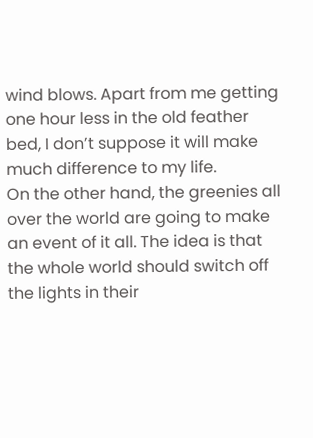wind blows. Apart from me getting one hour less in the old feather bed, I don’t suppose it will make much difference to my life.
On the other hand, the greenies all over the world are going to make an event of it all. The idea is that the whole world should switch off the lights in their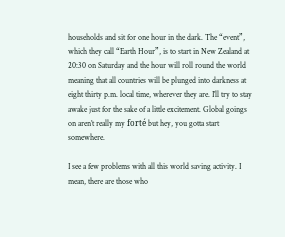households and sit for one hour in the dark. The “event”, which they call “Earth Hour”, is to start in New Zealand at 20:30 on Saturday and the hour will roll round the world meaning that all countries will be plunged into darkness at eight thirty p.m. local time, wherever they are. I’ll try to stay awake just for the sake of a little excitement. Global goings on aren’t really my forté but hey, you gotta start somewhere.

I see a few problems with all this world saving activity. I mean, there are those who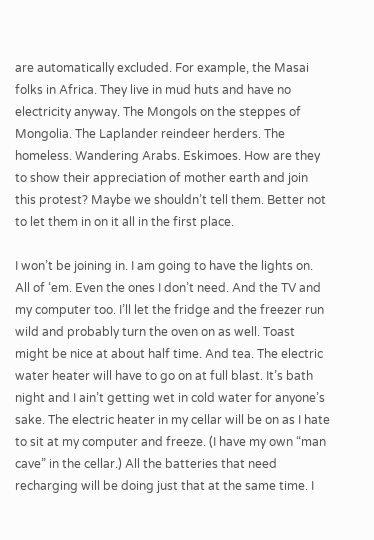are automatically excluded. For example, the Masai folks in Africa. They live in mud huts and have no electricity anyway. The Mongols on the steppes of Mongolia. The Laplander reindeer herders. The homeless. Wandering Arabs. Eskimoes. How are they to show their appreciation of mother earth and join this protest? Maybe we shouldn’t tell them. Better not to let them in on it all in the first place.

I won’t be joining in. I am going to have the lights on. All of ‘em. Even the ones I don’t need. And the TV and my computer too. I’ll let the fridge and the freezer run wild and probably turn the oven on as well. Toast might be nice at about half time. And tea. The electric water heater will have to go on at full blast. It’s bath night and I ain’t getting wet in cold water for anyone’s sake. The electric heater in my cellar will be on as I hate to sit at my computer and freeze. (I have my own “man cave” in the cellar.) All the batteries that need recharging will be doing just that at the same time. I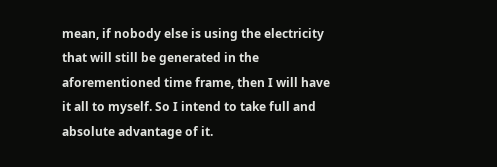mean, if nobody else is using the electricity that will still be generated in the aforementioned time frame, then I will have it all to myself. So I intend to take full and absolute advantage of it.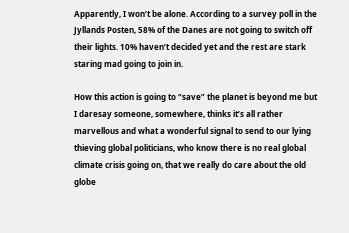Apparently, I won’t be alone. According to a survey poll in the Jyllands Posten, 58% of the Danes are not going to switch off their lights. 10% haven’t decided yet and the rest are stark staring mad going to join in.

How this action is going to “save” the planet is beyond me but I daresay someone, somewhere, thinks it’s all rather marvellous and what a wonderful signal to send to our lying thieving global politicians, who know there is no real global climate crisis going on, that we really do care about the old globe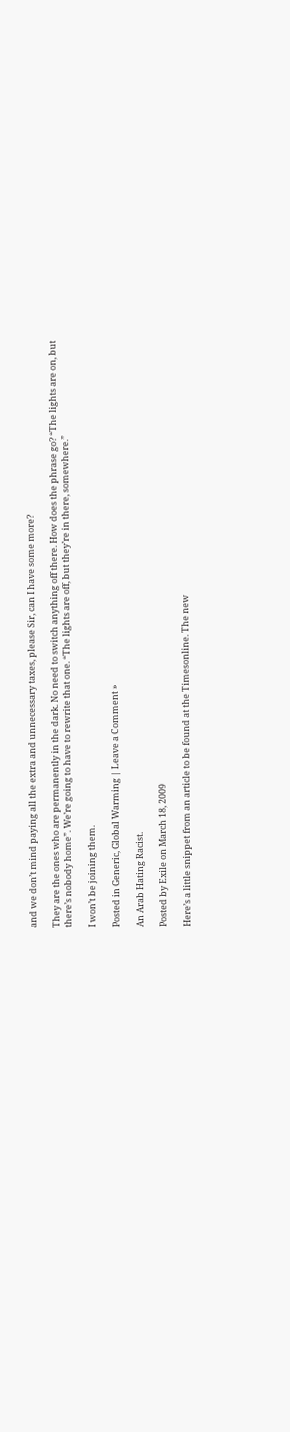and we don’t mind paying all the extra and unnecessary taxes, please Sir, can I have some more?

They are the ones who are permanently in the dark. No need to switch anything off there. How does the phrase go? “The lights are on, but there’s nobody home”. We’re going to have to rewrite that one. “The lights are off, but they’re in there, somewhere.”

I won’t be joining them.

Posted in Generic, Global Warming | Leave a Comment »

An Arab Hating Racist.

Posted by Exile on March 18, 2009

Here’s a little snippet from an article to be found at the Timesonline. The new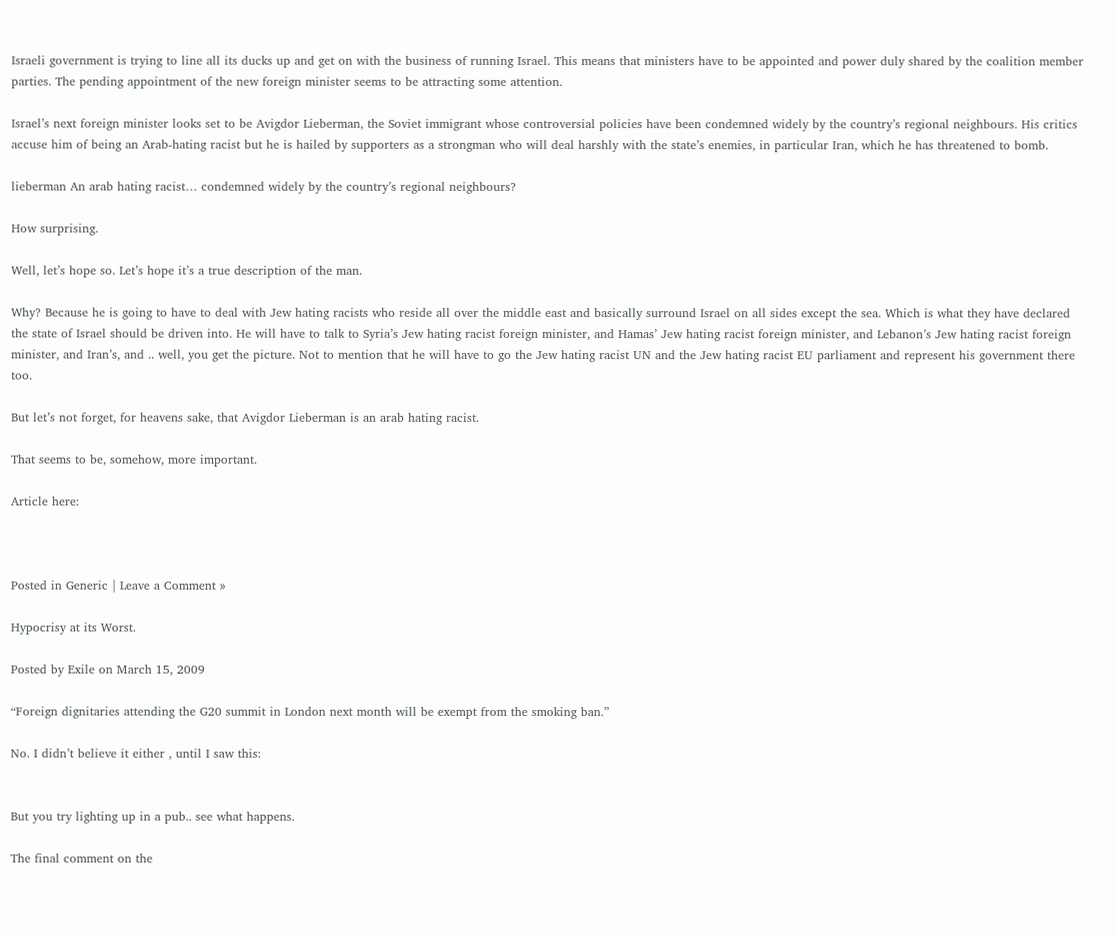Israeli government is trying to line all its ducks up and get on with the business of running Israel. This means that ministers have to be appointed and power duly shared by the coalition member parties. The pending appointment of the new foreign minister seems to be attracting some attention.

Israel’s next foreign minister looks set to be Avigdor Lieberman, the Soviet immigrant whose controversial policies have been condemned widely by the country’s regional neighbours. His critics accuse him of being an Arab-hating racist but he is hailed by supporters as a strongman who will deal harshly with the state’s enemies, in particular Iran, which he has threatened to bomb.

lieberman An arab hating racist… condemned widely by the country’s regional neighbours?

How surprising.

Well, let’s hope so. Let’s hope it’s a true description of the man.

Why? Because he is going to have to deal with Jew hating racists who reside all over the middle east and basically surround Israel on all sides except the sea. Which is what they have declared the state of Israel should be driven into. He will have to talk to Syria’s Jew hating racist foreign minister, and Hamas’ Jew hating racist foreign minister, and Lebanon’s Jew hating racist foreign minister, and Iran’s, and .. well, you get the picture. Not to mention that he will have to go the Jew hating racist UN and the Jew hating racist EU parliament and represent his government there too.

But let’s not forget, for heavens sake, that Avigdor Lieberman is an arab hating racist.

That seems to be, somehow, more important.

Article here:



Posted in Generic | Leave a Comment »

Hypocrisy at its Worst.

Posted by Exile on March 15, 2009

“Foreign dignitaries attending the G20 summit in London next month will be exempt from the smoking ban.”

No. I didn’t believe it either , until I saw this:


But you try lighting up in a pub.. see what happens.

The final comment on the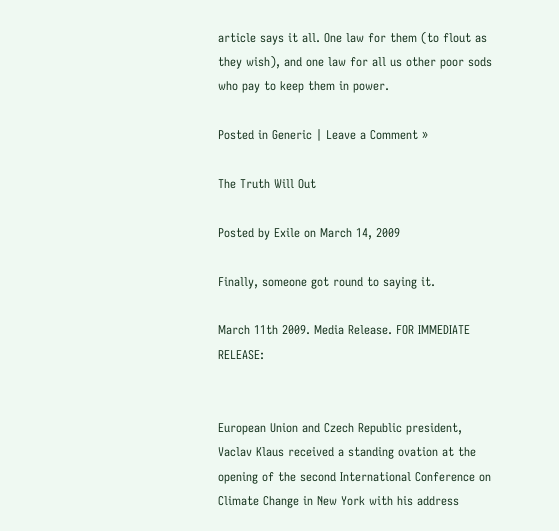article says it all. One law for them (to flout as they wish), and one law for all us other poor sods who pay to keep them in power.

Posted in Generic | Leave a Comment »

The Truth Will Out

Posted by Exile on March 14, 2009

Finally, someone got round to saying it.

March 11th 2009. Media Release. FOR IMMEDIATE RELEASE:


European Union and Czech Republic president, Vaclav Klaus received a standing ovation at the opening of the second International Conference on Climate Change in New York with his address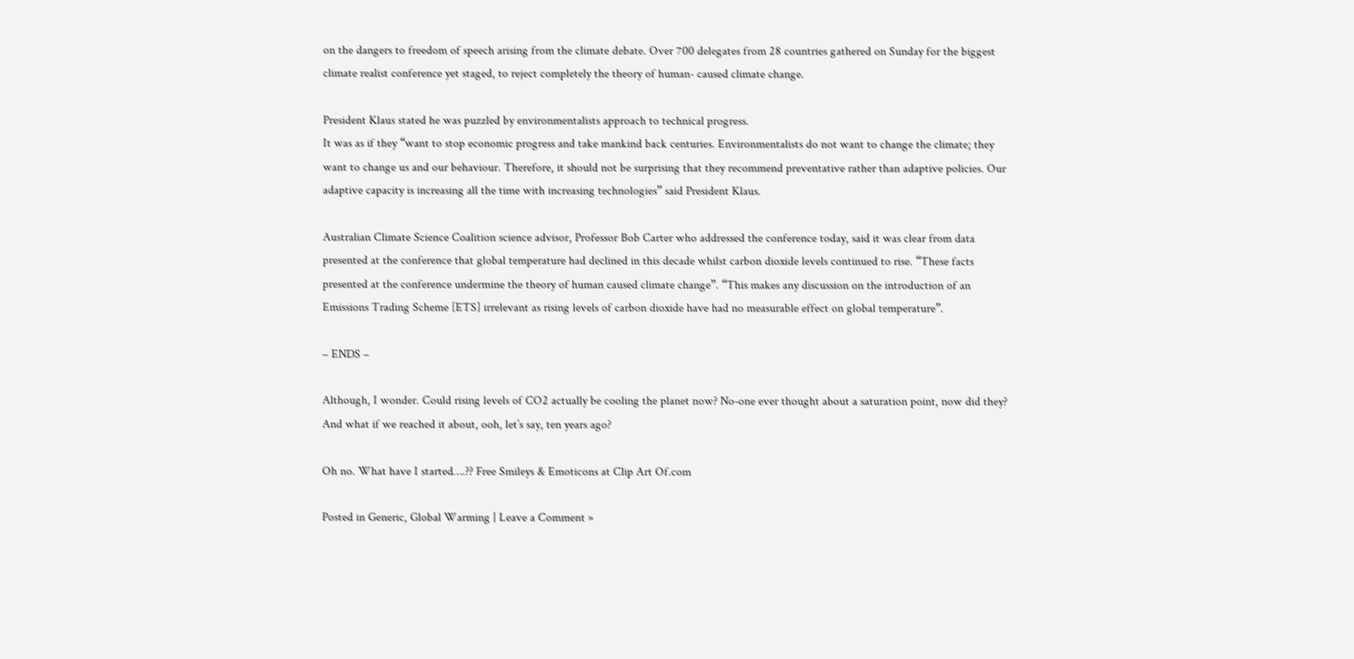on the dangers to freedom of speech arising from the climate debate. Over 700 delegates from 28 countries gathered on Sunday for the biggest climate realist conference yet staged, to reject completely the theory of human- caused climate change.

President Klaus stated he was puzzled by environmentalists approach to technical progress.
It was as if they “want to stop economic progress and take mankind back centuries. Environmentalists do not want to change the climate; they want to change us and our behaviour. Therefore, it should not be surprising that they recommend preventative rather than adaptive policies. Our adaptive capacity is increasing all the time with increasing technologies” said President Klaus.

Australian Climate Science Coalition science advisor, Professor Bob Carter who addressed the conference today, said it was clear from data presented at the conference that global temperature had declined in this decade whilst carbon dioxide levels continued to rise. “These facts presented at the conference undermine the theory of human caused climate change”. “This makes any discussion on the introduction of an Emissions Trading Scheme [ETS] irrelevant as rising levels of carbon dioxide have had no measurable effect on global temperature”.

– ENDS –

Although, I wonder. Could rising levels of CO2 actually be cooling the planet now? No-one ever thought about a saturation point, now did they? And what if we reached it about, ooh, let’s say, ten years ago?

Oh no. What have I started….?? Free Smileys & Emoticons at Clip Art Of.com

Posted in Generic, Global Warming | Leave a Comment »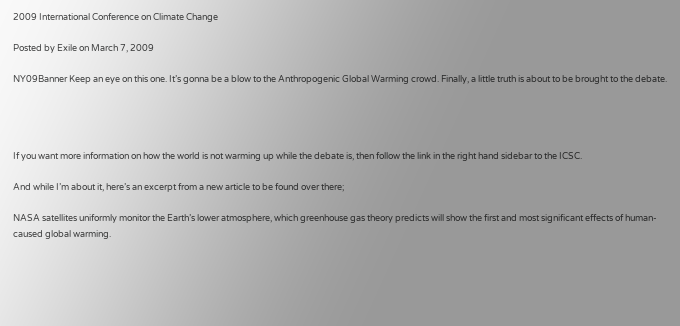2009 International Conference on Climate Change

Posted by Exile on March 7, 2009

NY09Banner Keep an eye on this one. It’s gonna be a blow to the Anthropogenic Global Warming crowd. Finally, a little truth is about to be brought to the debate.




If you want more information on how the world is not warming up while the debate is, then follow the link in the right hand sidebar to the ICSC.

And while I’m about it, here’s an excerpt from a new article to be found over there;

NASA satellites uniformly monitor the Earth’s lower atmosphere, which greenhouse gas theory predicts will show the first and most significant effects of human-caused global warming.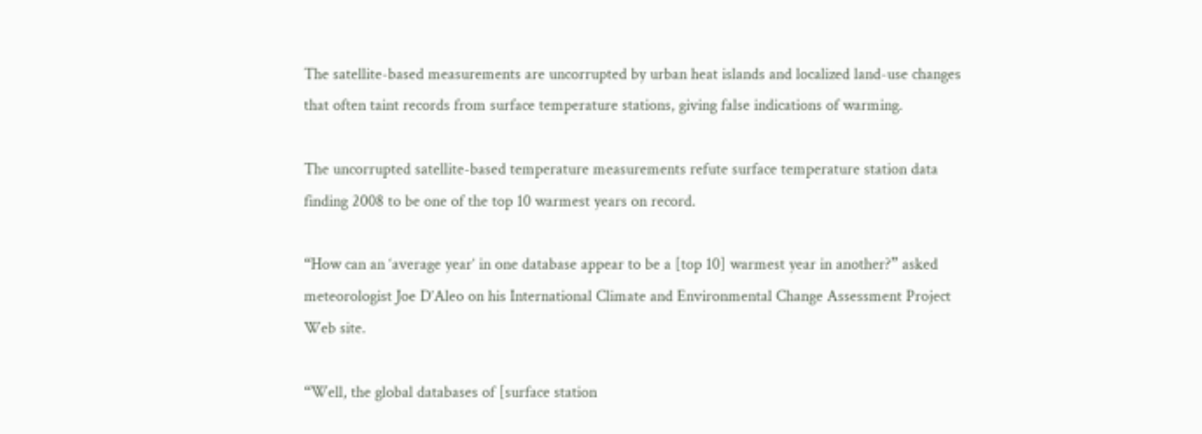The satellite-based measurements are uncorrupted by urban heat islands and localized land-use changes that often taint records from surface temperature stations, giving false indications of warming.

The uncorrupted satellite-based temperature measurements refute surface temperature station data finding 2008 to be one of the top 10 warmest years on record.

“How can an ‘average year’ in one database appear to be a [top 10] warmest year in another?” asked meteorologist Joe D’Aleo on his International Climate and Environmental Change Assessment Project Web site.

“Well, the global databases of [surface station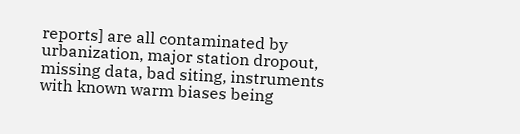reports] are all contaminated by urbanization, major station dropout, missing data, bad siting, instruments with known warm biases being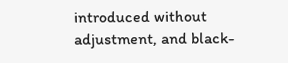introduced without adjustment, and black-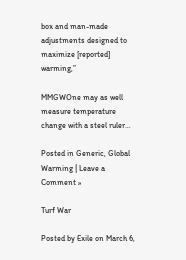box and man-made adjustments designed to maximize [reported] warming,”

MMGWOne may as well measure temperature change with a steel ruler…

Posted in Generic, Global Warming | Leave a Comment »

Turf War

Posted by Exile on March 6,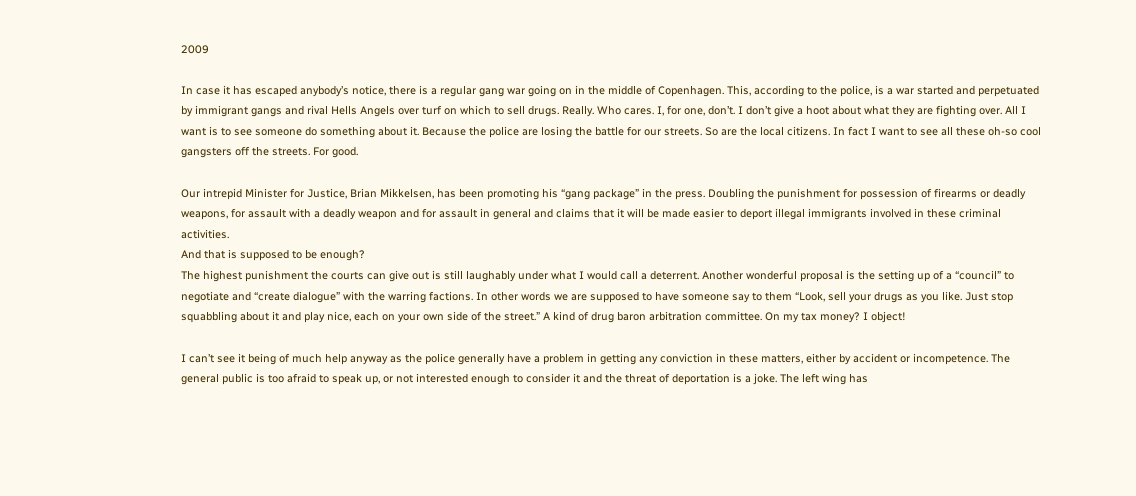2009

In case it has escaped anybody’s notice, there is a regular gang war going on in the middle of Copenhagen. This, according to the police, is a war started and perpetuated by immigrant gangs and rival Hells Angels over turf on which to sell drugs. Really. Who cares. I, for one, don’t. I don’t give a hoot about what they are fighting over. All I want is to see someone do something about it. Because the police are losing the battle for our streets. So are the local citizens. In fact I want to see all these oh-so cool gangsters off the streets. For good.

Our intrepid Minister for Justice, Brian Mikkelsen, has been promoting his “gang package” in the press. Doubling the punishment for possession of firearms or deadly weapons, for assault with a deadly weapon and for assault in general and claims that it will be made easier to deport illegal immigrants involved in these criminal activities.
And that is supposed to be enough?
The highest punishment the courts can give out is still laughably under what I would call a deterrent. Another wonderful proposal is the setting up of a “council” to negotiate and “create dialogue” with the warring factions. In other words we are supposed to have someone say to them “Look, sell your drugs as you like. Just stop squabbling about it and play nice, each on your own side of the street.” A kind of drug baron arbitration committee. On my tax money? I object!

I can’t see it being of much help anyway as the police generally have a problem in getting any conviction in these matters, either by accident or incompetence. The general public is too afraid to speak up, or not interested enough to consider it and the threat of deportation is a joke. The left wing has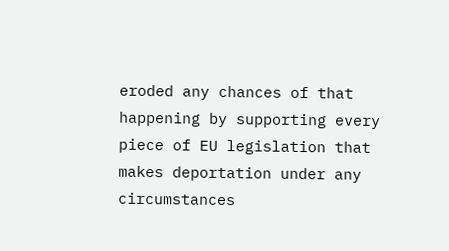eroded any chances of that happening by supporting every piece of EU legislation that makes deportation under any circumstances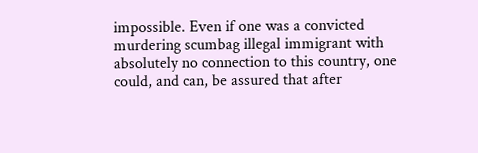impossible. Even if one was a convicted murdering scumbag illegal immigrant with absolutely no connection to this country, one could, and can, be assured that after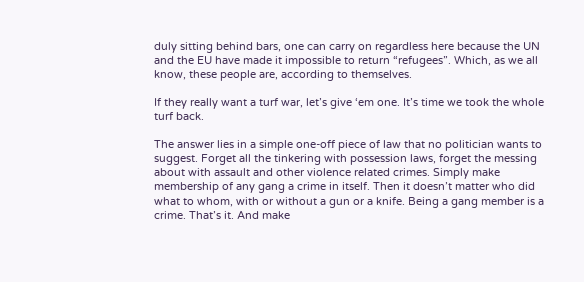duly sitting behind bars, one can carry on regardless here because the UN and the EU have made it impossible to return “refugees”. Which, as we all know, these people are, according to themselves.

If they really want a turf war, let’s give ‘em one. It’s time we took the whole turf back.

The answer lies in a simple one-off piece of law that no politician wants to suggest. Forget all the tinkering with possession laws, forget the messing about with assault and other violence related crimes. Simply make membership of any gang a crime in itself. Then it doesn’t matter who did what to whom, with or without a gun or a knife. Being a gang member is a crime. That’s it. And make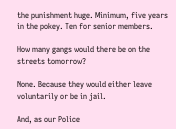the punishment huge. Minimum, five years in the pokey. Ten for senior members.

How many gangs would there be on the streets tomorrow?

None. Because they would either leave voluntarily or be in jail.

And, as our Police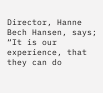Director, Hanne Bech Hansen, says;
“It is our experience, that they can do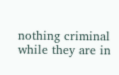nothing criminal while they are in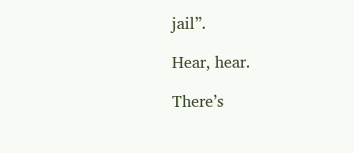jail”.

Hear, hear.

There’s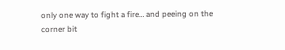only one way to fight a fire… and peeing on the corner bit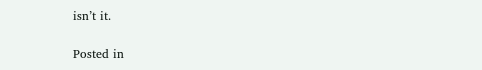isn’t it.

Posted in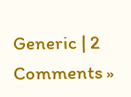Generic | 2 Comments »